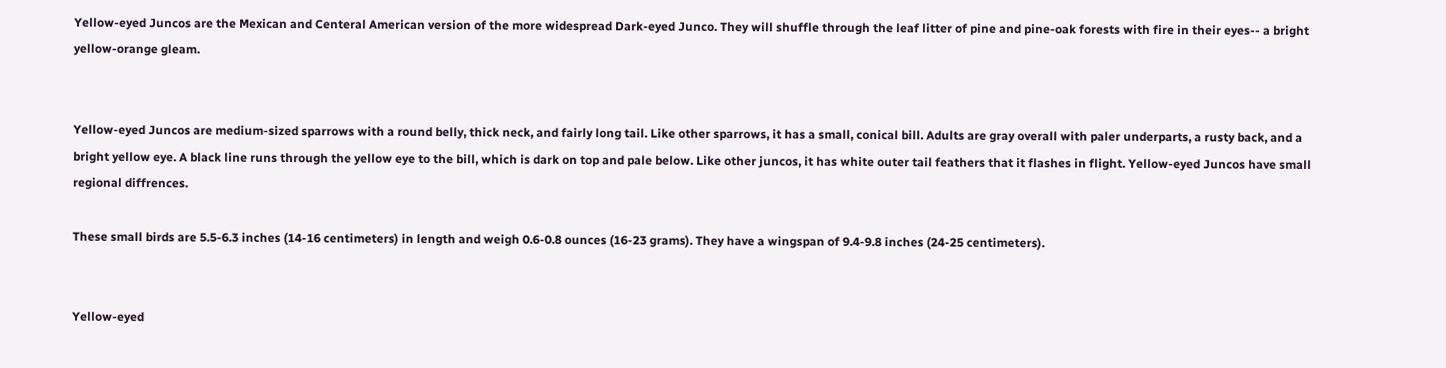Yellow-eyed Juncos are the Mexican and Centeral American version of the more widespread Dark-eyed Junco. They will shuffle through the leaf litter of pine and pine-oak forests with fire in their eyes-- a bright yellow-orange gleam.


Yellow-eyed Juncos are medium-sized sparrows with a round belly, thick neck, and fairly long tail. Like other sparrows, it has a small, conical bill. Adults are gray overall with paler underparts, a rusty back, and a bright yellow eye. A black line runs through the yellow eye to the bill, which is dark on top and pale below. Like other juncos, it has white outer tail feathers that it flashes in flight. Yellow-eyed Juncos have small regional diffrences.

These small birds are 5.5-6.3 inches (14-16 centimeters) in length and weigh 0.6-0.8 ounces (16-23 grams). They have a wingspan of 9.4-9.8 inches (24-25 centimeters).


Yellow-eyed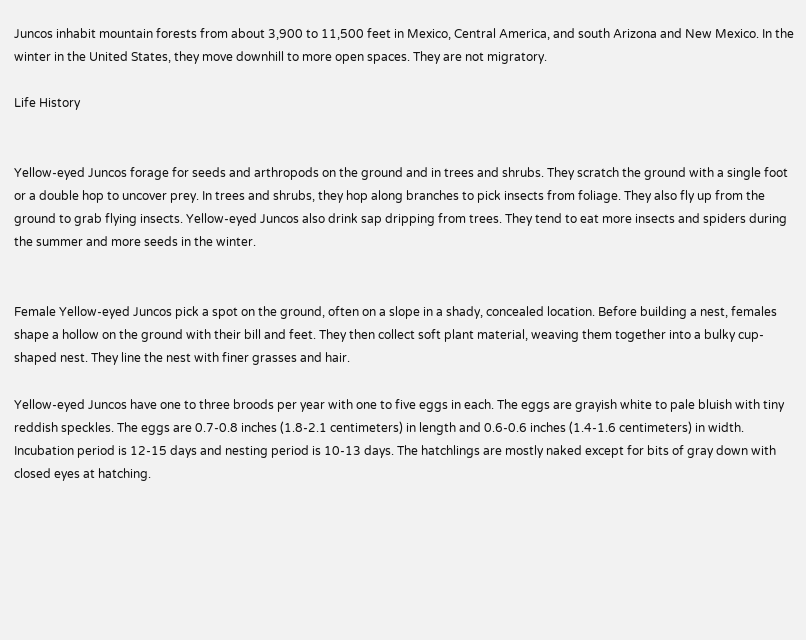Juncos inhabit mountain forests from about 3,900 to 11,500 feet in Mexico, Central America, and south Arizona and New Mexico. In the winter in the United States, they move downhill to more open spaces. They are not migratory.

Life History


Yellow-eyed Juncos forage for seeds and arthropods on the ground and in trees and shrubs. They scratch the ground with a single foot or a double hop to uncover prey. In trees and shrubs, they hop along branches to pick insects from foliage. They also fly up from the ground to grab flying insects. Yellow-eyed Juncos also drink sap dripping from trees. They tend to eat more insects and spiders during the summer and more seeds in the winter.


Female Yellow-eyed Juncos pick a spot on the ground, often on a slope in a shady, concealed location. Before building a nest, females shape a hollow on the ground with their bill and feet. They then collect soft plant material, weaving them together into a bulky cup-shaped nest. They line the nest with finer grasses and hair.

Yellow-eyed Juncos have one to three broods per year with one to five eggs in each. The eggs are grayish white to pale bluish with tiny reddish speckles. The eggs are 0.7-0.8 inches (1.8-2.1 centimeters) in length and 0.6-0.6 inches (1.4-1.6 centimeters) in width. Incubation period is 12-15 days and nesting period is 10-13 days. The hatchlings are mostly naked except for bits of gray down with closed eyes at hatching.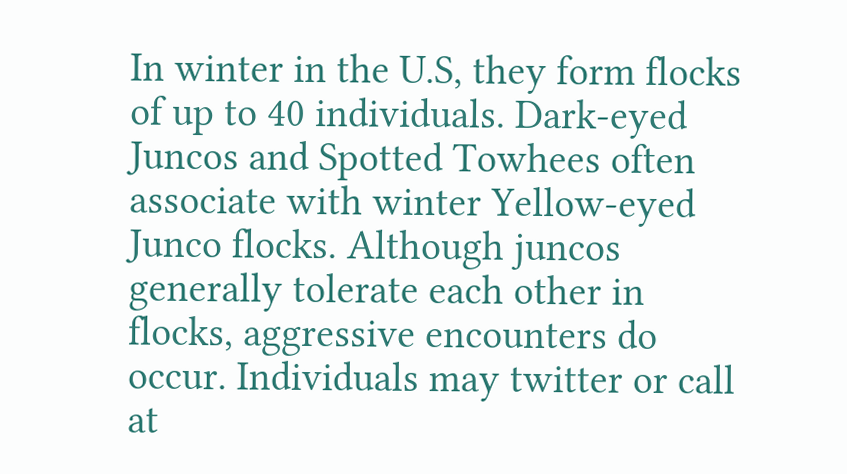In winter in the U.S, they form flocks of up to 40 individuals. Dark-eyed Juncos and Spotted Towhees often associate with winter Yellow-eyed Junco flocks. Although juncos generally tolerate each other in flocks, aggressive encounters do occur. Individuals may twitter or call at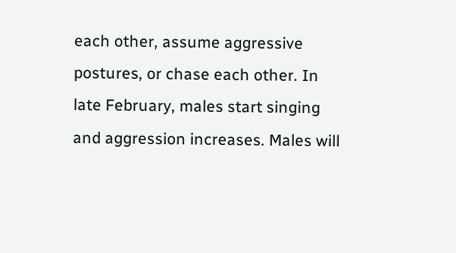each other, assume aggressive postures, or chase each other. In late February, males start singing and aggression increases. Males will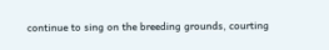continue to sing on the breeding grounds, courting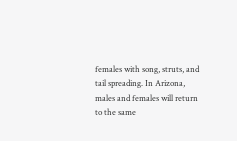females with song, struts, and tail spreading. In Arizona, males and females will return to the same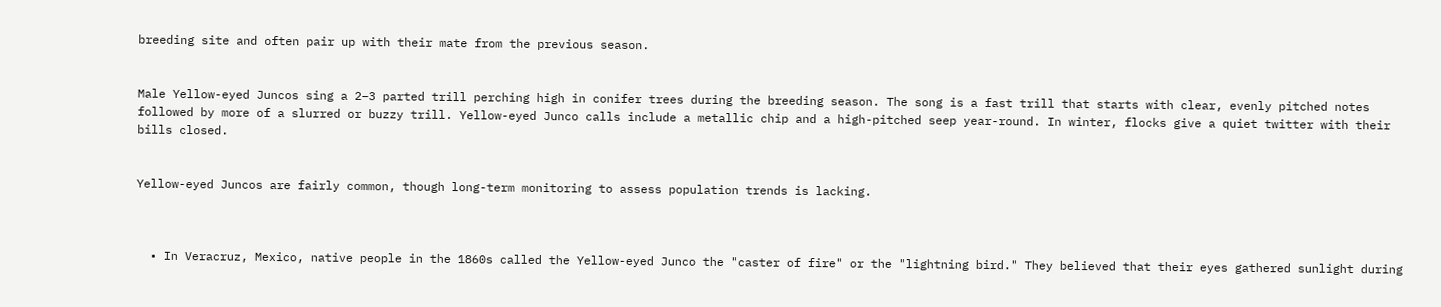breeding site and often pair up with their mate from the previous season.


Male Yellow-eyed Juncos sing a 2–3 parted trill perching high in conifer trees during the breeding season. The song is a fast trill that starts with clear, evenly pitched notes followed by more of a slurred or buzzy trill. Yellow-eyed Junco calls include a metallic chip and a high-pitched seep year-round. In winter, flocks give a quiet twitter with their bills closed.


Yellow-eyed Juncos are fairly common, though long-term monitoring to assess population trends is lacking.



  • In Veracruz, Mexico, native people in the 1860s called the Yellow-eyed Junco the "caster of fire" or the "lightning bird." They believed that their eyes gathered sunlight during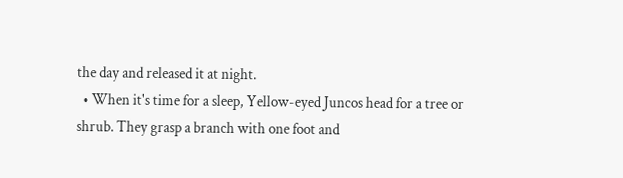the day and released it at night.
  • When it's time for a sleep, Yellow-eyed Juncos head for a tree or shrub. They grasp a branch with one foot and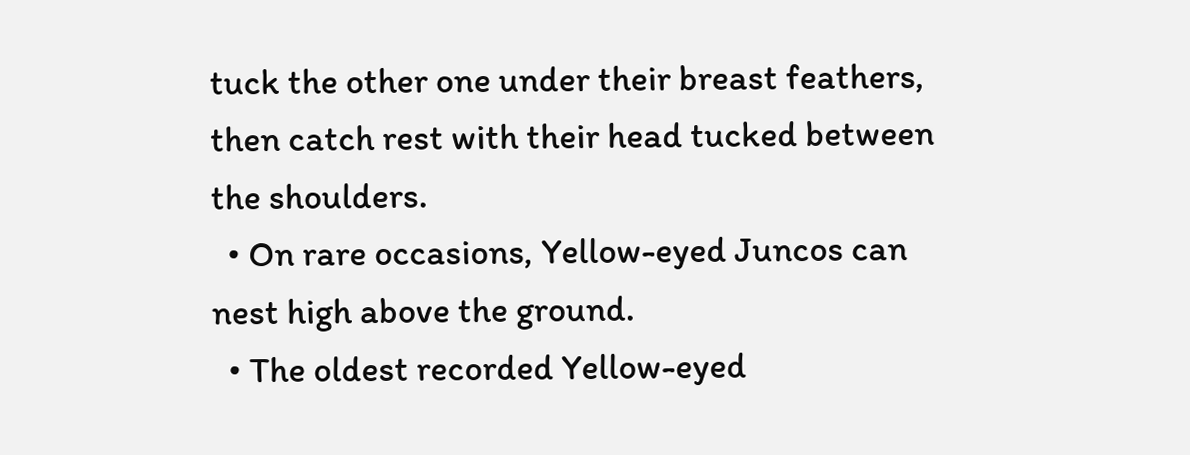tuck the other one under their breast feathers, then catch rest with their head tucked between the shoulders.
  • On rare occasions, Yellow-eyed Juncos can nest high above the ground.
  • The oldest recorded Yellow-eyed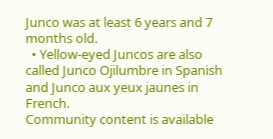Junco was at least 6 years and 7 months old.
  • Yellow-eyed Juncos are also called Junco Ojilumbre in Spanish and Junco aux yeux jaunes in French.
Community content is available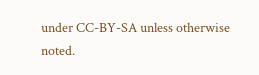under CC-BY-SA unless otherwise noted.